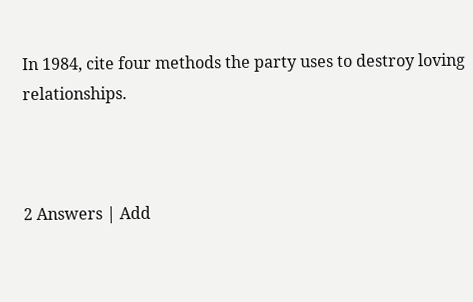In 1984, cite four methods the party uses to destroy loving relationships.



2 Answers | Add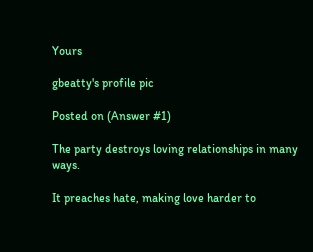Yours

gbeatty's profile pic

Posted on (Answer #1)

The party destroys loving relationships in many ways.

It preaches hate, making love harder to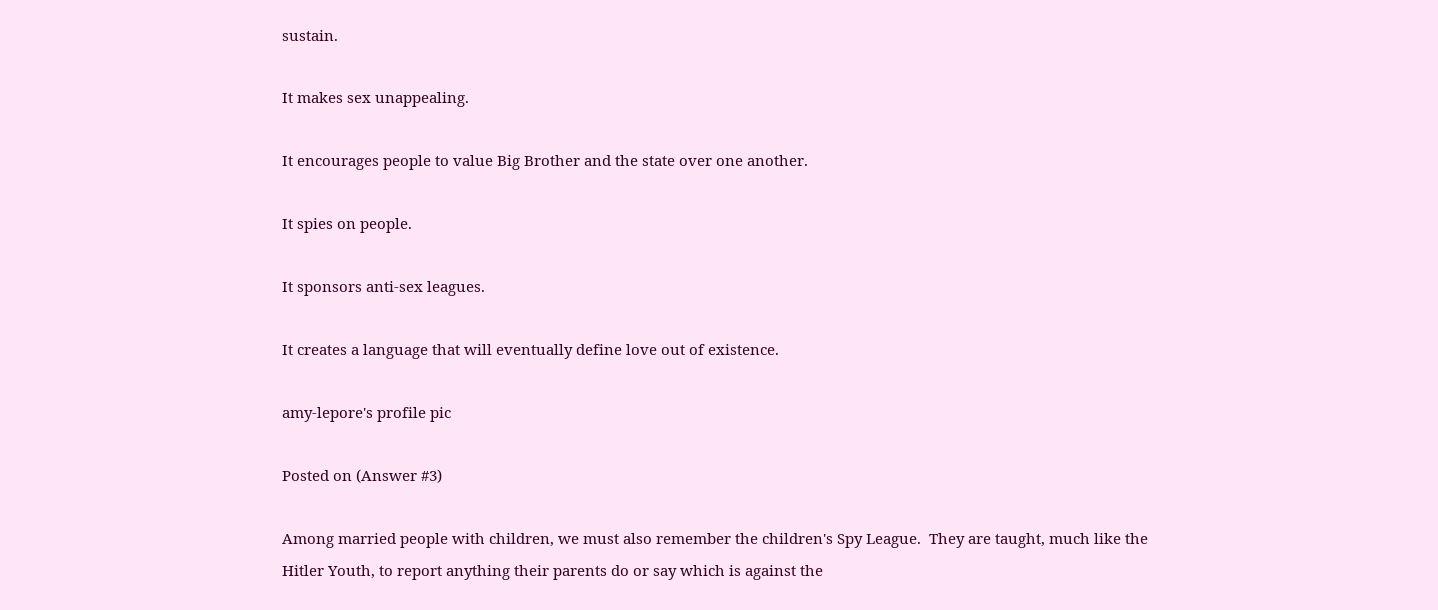sustain.

It makes sex unappealing.

It encourages people to value Big Brother and the state over one another.

It spies on people.

It sponsors anti-sex leagues.

It creates a language that will eventually define love out of existence.

amy-lepore's profile pic

Posted on (Answer #3)

Among married people with children, we must also remember the children's Spy League.  They are taught, much like the Hitler Youth, to report anything their parents do or say which is against the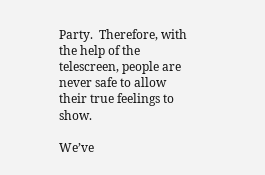Party.  Therefore, with the help of the telescreen, people are never safe to allow their true feelings to show.

We’ve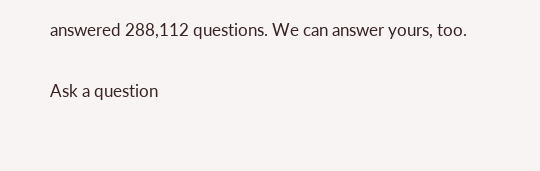answered 288,112 questions. We can answer yours, too.

Ask a question